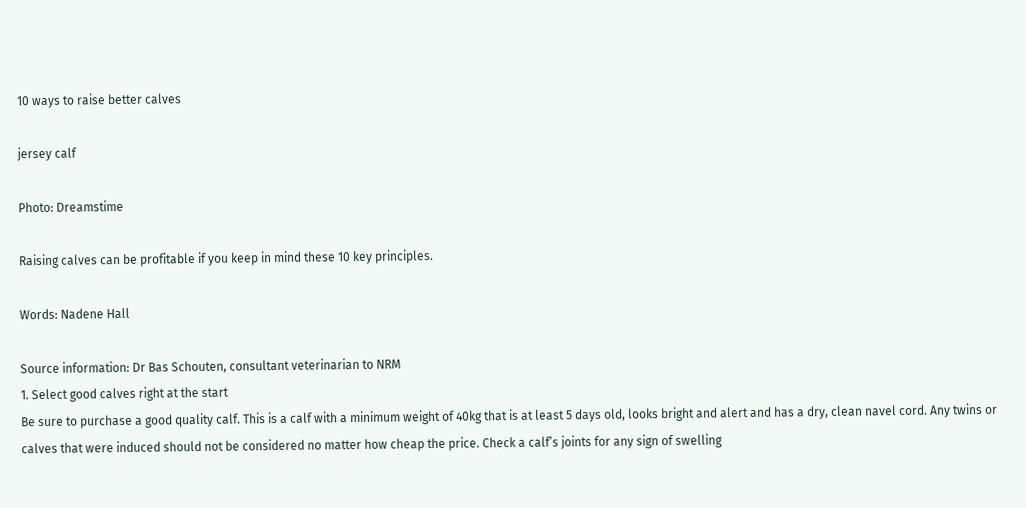10 ways to raise better calves

jersey calf

Photo: Dreamstime

Raising calves can be profitable if you keep in mind these 10 key principles.

Words: Nadene Hall

Source information: Dr Bas Schouten, consultant veterinarian to NRM
1. Select good calves right at the start
Be sure to purchase a good quality calf. This is a calf with a minimum weight of 40kg that is at least 5 days old, looks bright and alert and has a dry, clean navel cord. Any twins or calves that were induced should not be considered no matter how cheap the price. Check a calf’s joints for any sign of swelling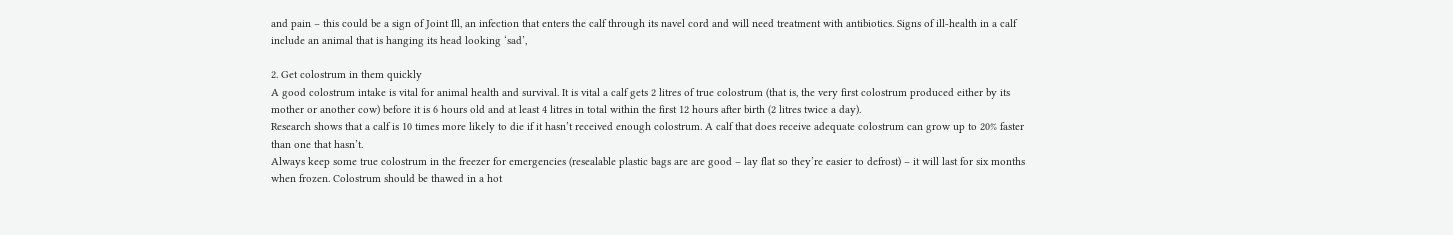and pain – this could be a sign of Joint Ill, an infection that enters the calf through its navel cord and will need treatment with antibiotics. Signs of ill-health in a calf include an animal that is hanging its head looking ‘sad’,

2. Get colostrum in them quickly
A good colostrum intake is vital for animal health and survival. It is vital a calf gets 2 litres of true colostrum (that is, the very first colostrum produced either by its mother or another cow) before it is 6 hours old and at least 4 litres in total within the first 12 hours after birth (2 litres twice a day).
Research shows that a calf is 10 times more likely to die if it hasn’t received enough colostrum. A calf that does receive adequate colostrum can grow up to 20% faster than one that hasn’t.
Always keep some true colostrum in the freezer for emergencies (resealable plastic bags are are good – lay flat so they’re easier to defrost) – it will last for six months when frozen. Colostrum should be thawed in a hot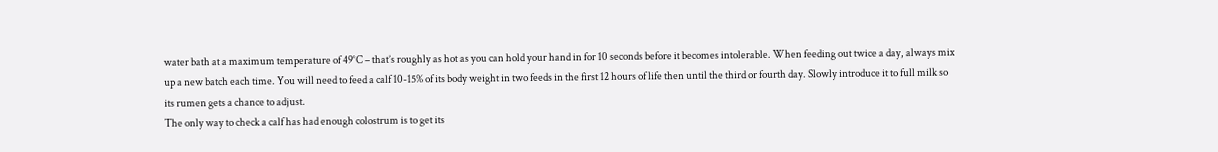water bath at a maximum temperature of 49°C – that’s roughly as hot as you can hold your hand in for 10 seconds before it becomes intolerable. When feeding out twice a day, always mix up a new batch each time. You will need to feed a calf 10-15% of its body weight in two feeds in the first 12 hours of life then until the third or fourth day. Slowly introduce it to full milk so its rumen gets a chance to adjust.
The only way to check a calf has had enough colostrum is to get its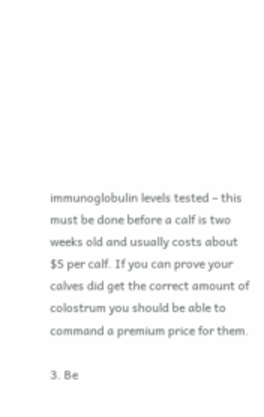immunoglobulin levels tested – this must be done before a calf is two weeks old and usually costs about $5 per calf. If you can prove your calves did get the correct amount of colostrum you should be able to command a premium price for them.

3. Be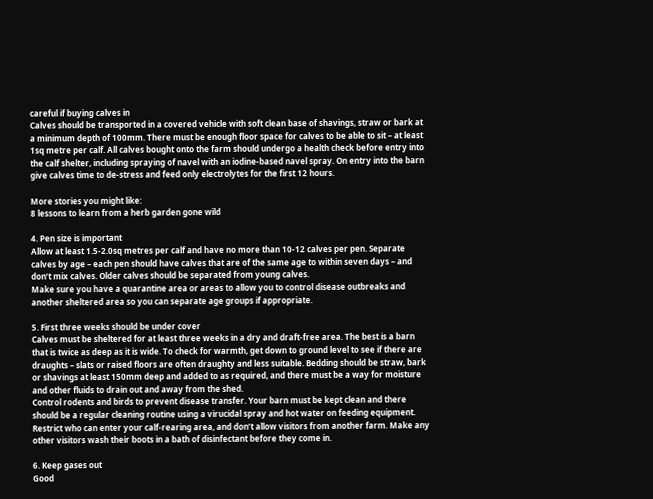careful if buying calves in
Calves should be transported in a covered vehicle with soft clean base of shavings, straw or bark at a minimum depth of 100mm. There must be enough floor space for calves to be able to sit – at least 1sq metre per calf. All calves bought onto the farm should undergo a health check before entry into the calf shelter, including spraying of navel with an iodine-based navel spray. On entry into the barn give calves time to de-stress and feed only electrolytes for the first 12 hours.

More stories you might like:
8 lessons to learn from a herb garden gone wild

4. Pen size is important
Allow at least 1.5-2.0sq metres per calf and have no more than 10-12 calves per pen. Separate calves by age – each pen should have calves that are of the same age to within seven days – and don’t mix calves. Older calves should be separated from young calves.
Make sure you have a quarantine area or areas to allow you to control disease outbreaks and another sheltered area so you can separate age groups if appropriate.

5. First three weeks should be under cover
Calves must be sheltered for at least three weeks in a dry and draft-free area. The best is a barn that is twice as deep as it is wide. To check for warmth, get down to ground level to see if there are draughts – slats or raised floors are often draughty and less suitable. Bedding should be straw, bark or shavings at least 150mm deep and added to as required, and there must be a way for moisture and other fluids to drain out and away from the shed.
Control rodents and birds to prevent disease transfer. Your barn must be kept clean and there should be a regular cleaning routine using a virucidal spray and hot water on feeding equipment. Restrict who can enter your calf-rearing area, and don’t allow visitors from another farm. Make any other visitors wash their boots in a bath of disinfectant before they come in.

6. Keep gases out
Good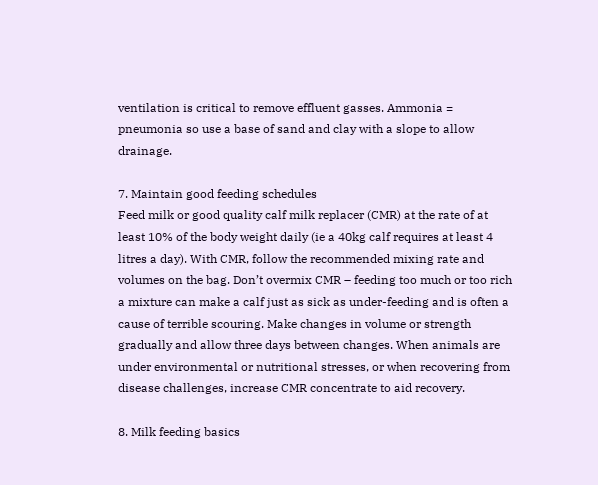ventilation is critical to remove effluent gasses. Ammonia = pneumonia so use a base of sand and clay with a slope to allow drainage.

7. Maintain good feeding schedules
Feed milk or good quality calf milk replacer (CMR) at the rate of at least 10% of the body weight daily (ie a 40kg calf requires at least 4 litres a day). With CMR, follow the recommended mixing rate and volumes on the bag. Don’t overmix CMR – feeding too much or too rich a mixture can make a calf just as sick as under-feeding and is often a cause of terrible scouring. Make changes in volume or strength gradually and allow three days between changes. When animals are under environmental or nutritional stresses, or when recovering from disease challenges, increase CMR concentrate to aid recovery.

8. Milk feeding basics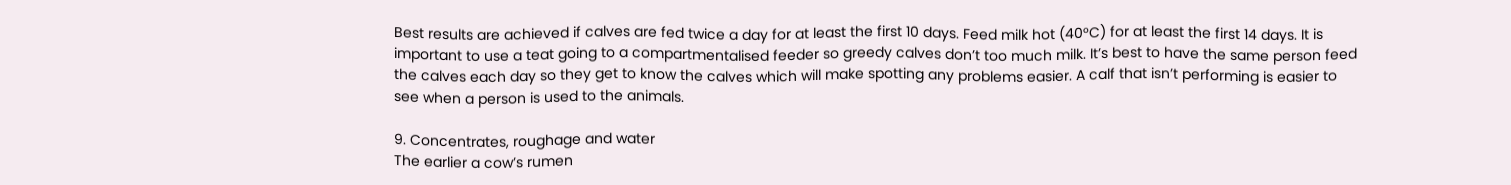Best results are achieved if calves are fed twice a day for at least the first 10 days. Feed milk hot (40°C) for at least the first 14 days. It is important to use a teat going to a compartmentalised feeder so greedy calves don’t too much milk. It’s best to have the same person feed the calves each day so they get to know the calves which will make spotting any problems easier. A calf that isn’t performing is easier to see when a person is used to the animals.

9. Concentrates, roughage and water
The earlier a cow’s rumen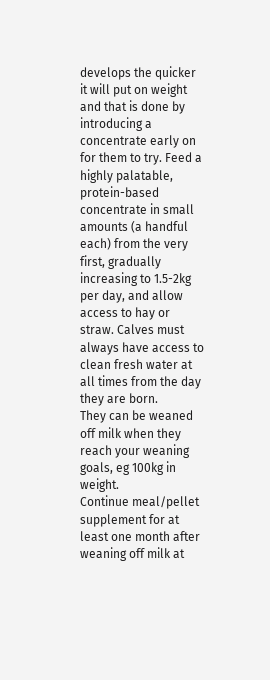develops the quicker it will put on weight and that is done by introducing a concentrate early on for them to try. Feed a highly palatable, protein-based concentrate in small amounts (a handful each) from the very first, gradually increasing to 1.5-2kg per day, and allow access to hay or straw. Calves must always have access to clean fresh water at all times from the day they are born.
They can be weaned off milk when they reach your weaning goals, eg 100kg in weight.
Continue meal/pellet supplement for at least one month after weaning off milk at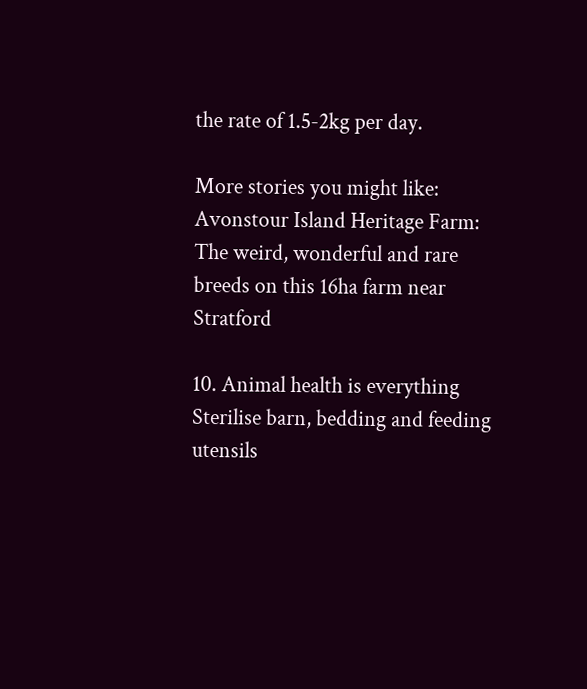the rate of 1.5-2kg per day.

More stories you might like:
Avonstour Island Heritage Farm: The weird, wonderful and rare breeds on this 16ha farm near Stratford

10. Animal health is everything
Sterilise barn, bedding and feeding utensils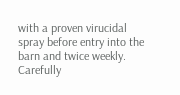with a proven virucidal spray before entry into the barn and twice weekly. Carefully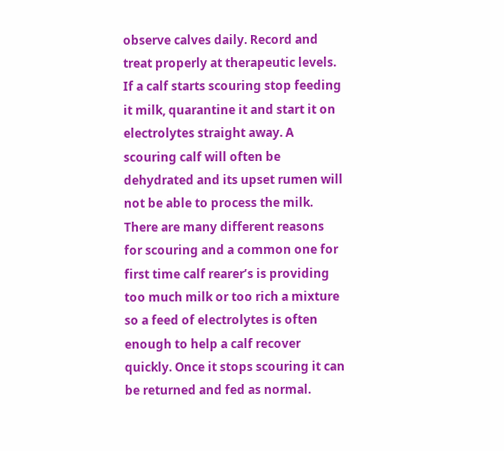observe calves daily. Record and treat properly at therapeutic levels.
If a calf starts scouring stop feeding it milk, quarantine it and start it on electrolytes straight away. A scouring calf will often be dehydrated and its upset rumen will not be able to process the milk. There are many different reasons for scouring and a common one for first time calf rearer’s is providing too much milk or too rich a mixture so a feed of electrolytes is often enough to help a calf recover quickly. Once it stops scouring it can be returned and fed as normal.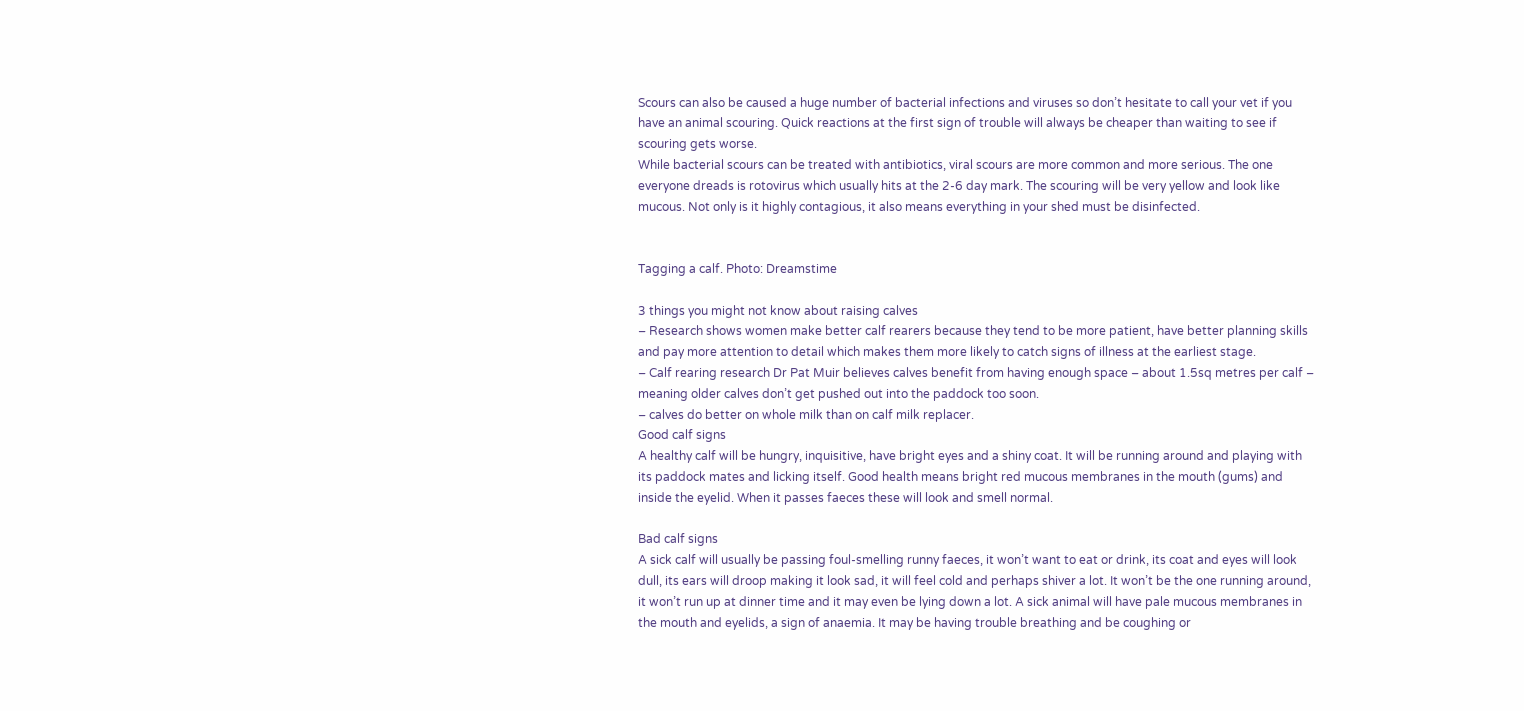Scours can also be caused a huge number of bacterial infections and viruses so don’t hesitate to call your vet if you have an animal scouring. Quick reactions at the first sign of trouble will always be cheaper than waiting to see if scouring gets worse.
While bacterial scours can be treated with antibiotics, viral scours are more common and more serious. The one everyone dreads is rotovirus which usually hits at the 2-6 day mark. The scouring will be very yellow and look like mucous. Not only is it highly contagious, it also means everything in your shed must be disinfected.


Tagging a calf. Photo: Dreamstime

3 things you might not know about raising calves
– Research shows women make better calf rearers because they tend to be more patient, have better planning skills and pay more attention to detail which makes them more likely to catch signs of illness at the earliest stage.
– Calf rearing research Dr Pat Muir believes calves benefit from having enough space – about 1.5sq metres per calf – meaning older calves don’t get pushed out into the paddock too soon.
– calves do better on whole milk than on calf milk replacer.
Good calf signs
A healthy calf will be hungry, inquisitive, have bright eyes and a shiny coat. It will be running around and playing with its paddock mates and licking itself. Good health means bright red mucous membranes in the mouth (gums) and inside the eyelid. When it passes faeces these will look and smell normal.

Bad calf signs
A sick calf will usually be passing foul-smelling runny faeces, it won’t want to eat or drink, its coat and eyes will look dull, its ears will droop making it look sad, it will feel cold and perhaps shiver a lot. It won’t be the one running around, it won’t run up at dinner time and it may even be lying down a lot. A sick animal will have pale mucous membranes in the mouth and eyelids, a sign of anaemia. It may be having trouble breathing and be coughing or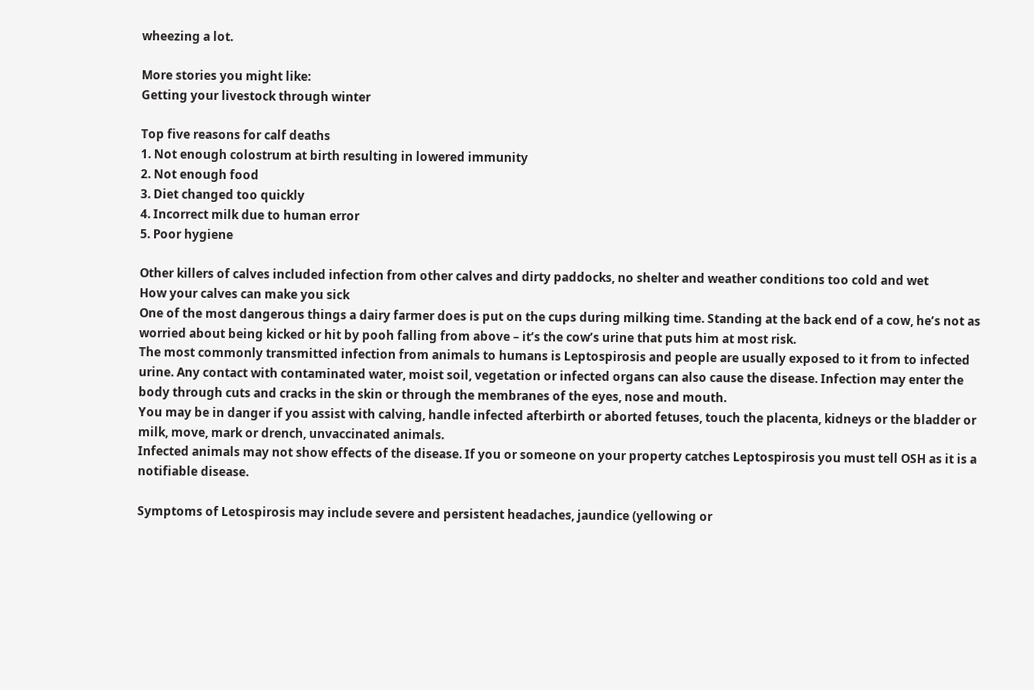wheezing a lot.

More stories you might like:
Getting your livestock through winter

Top five reasons for calf deaths
1. Not enough colostrum at birth resulting in lowered immunity
2. Not enough food
3. Diet changed too quickly
4. Incorrect milk due to human error
5. Poor hygiene

Other killers of calves included infection from other calves and dirty paddocks, no shelter and weather conditions too cold and wet
How your calves can make you sick
One of the most dangerous things a dairy farmer does is put on the cups during milking time. Standing at the back end of a cow, he’s not as worried about being kicked or hit by pooh falling from above – it’s the cow’s urine that puts him at most risk.
The most commonly transmitted infection from animals to humans is Leptospirosis and people are usually exposed to it from to infected urine. Any contact with contaminated water, moist soil, vegetation or infected organs can also cause the disease. Infection may enter the body through cuts and cracks in the skin or through the membranes of the eyes, nose and mouth.
You may be in danger if you assist with calving, handle infected afterbirth or aborted fetuses, touch the placenta, kidneys or the bladder or milk, move, mark or drench, unvaccinated animals.
Infected animals may not show effects of the disease. If you or someone on your property catches Leptospirosis you must tell OSH as it is a notifiable disease.

Symptoms of Letospirosis may include severe and persistent headaches, jaundice (yellowing or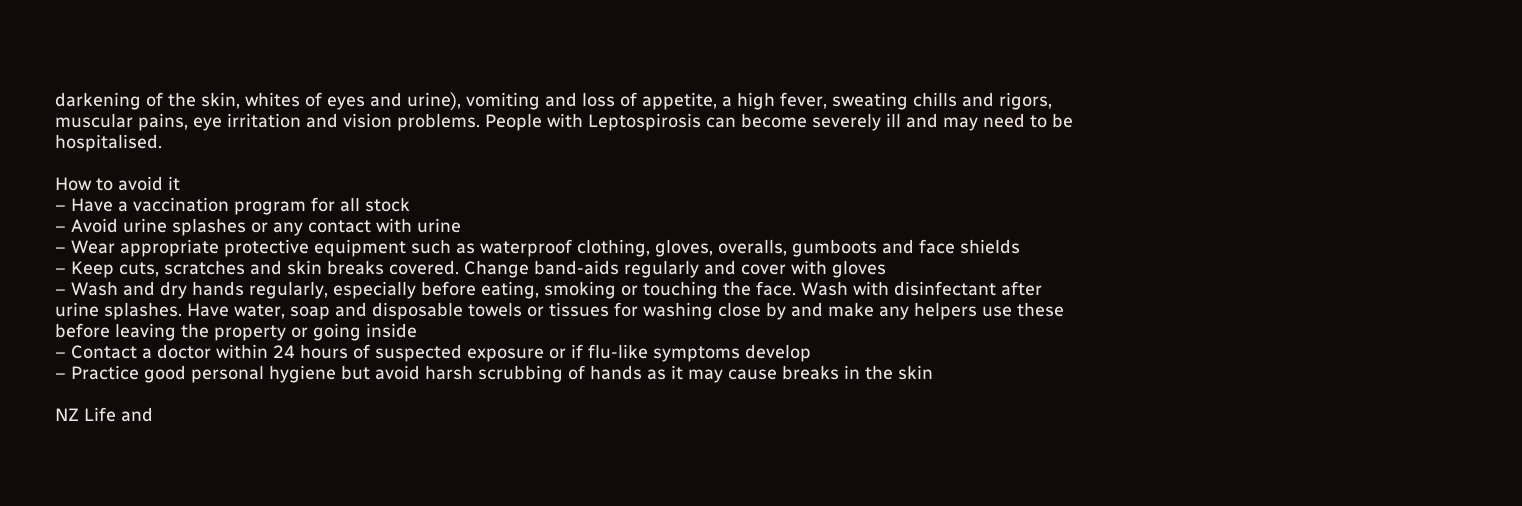darkening of the skin, whites of eyes and urine), vomiting and loss of appetite, a high fever, sweating chills and rigors, muscular pains, eye irritation and vision problems. People with Leptospirosis can become severely ill and may need to be hospitalised.

How to avoid it
– Have a vaccination program for all stock
– Avoid urine splashes or any contact with urine
– Wear appropriate protective equipment such as waterproof clothing, gloves, overalls, gumboots and face shields
– Keep cuts, scratches and skin breaks covered. Change band-aids regularly and cover with gloves
– Wash and dry hands regularly, especially before eating, smoking or touching the face. Wash with disinfectant after urine splashes. Have water, soap and disposable towels or tissues for washing close by and make any helpers use these before leaving the property or going inside
– Contact a doctor within 24 hours of suspected exposure or if flu-like symptoms develop
– Practice good personal hygiene but avoid harsh scrubbing of hands as it may cause breaks in the skin

NZ Life and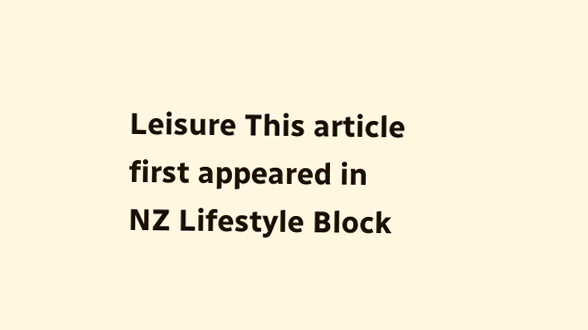Leisure This article first appeared in NZ Lifestyle Block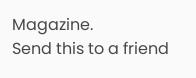Magazine.
Send this to a friend